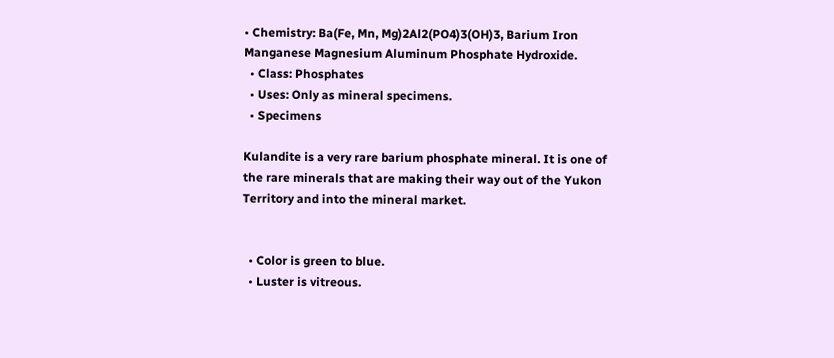• Chemistry: Ba(Fe, Mn, Mg)2Al2(PO4)3(OH)3, Barium Iron Manganese Magnesium Aluminum Phosphate Hydroxide.
  • Class: Phosphates
  • Uses: Only as mineral specimens.
  • Specimens

Kulandite is a very rare barium phosphate mineral. It is one of the rare minerals that are making their way out of the Yukon Territory and into the mineral market.


  • Color is green to blue.
  • Luster is vitreous.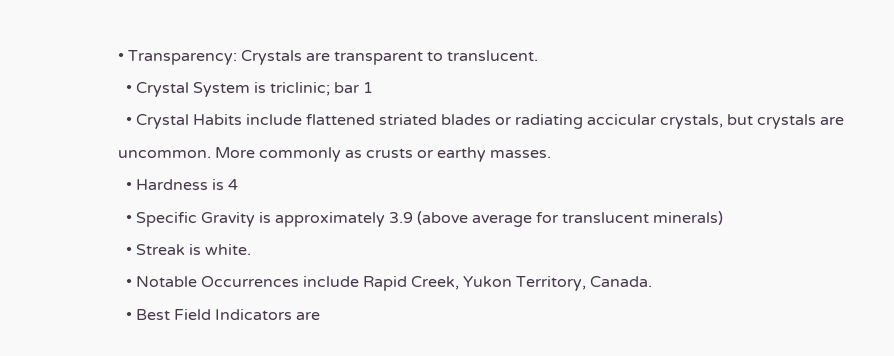• Transparency: Crystals are transparent to translucent.
  • Crystal System is triclinic; bar 1
  • Crystal Habits include flattened striated blades or radiating accicular crystals, but crystals are uncommon. More commonly as crusts or earthy masses.
  • Hardness is 4
  • Specific Gravity is approximately 3.9 (above average for translucent minerals)
  • Streak is white.
  • Notable Occurrences include Rapid Creek, Yukon Territory, Canada.
  • Best Field Indicators are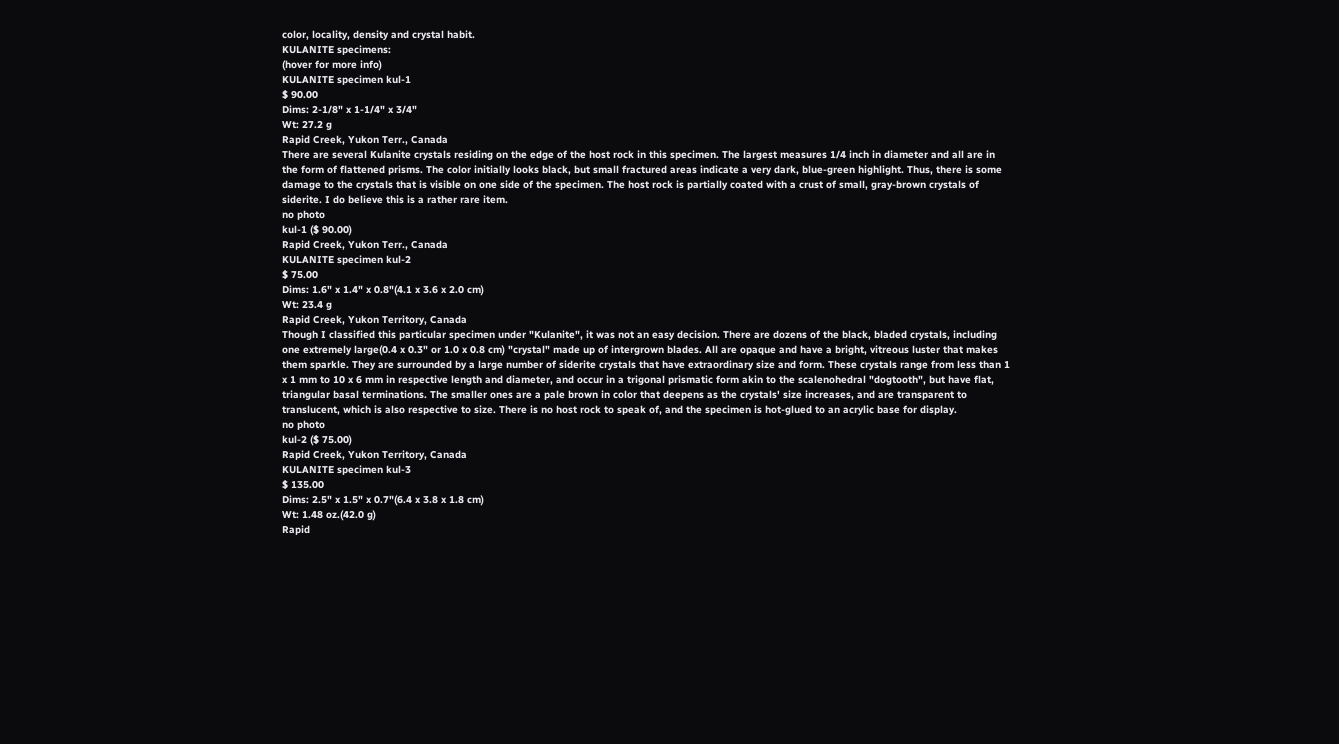color, locality, density and crystal habit.
KULANITE specimens:
(hover for more info)
KULANITE specimen kul-1
$ 90.00
Dims: 2-1/8" x 1-1/4" x 3/4"
Wt: 27.2 g
Rapid Creek, Yukon Terr., Canada
There are several Kulanite crystals residing on the edge of the host rock in this specimen. The largest measures 1/4 inch in diameter and all are in the form of flattened prisms. The color initially looks black, but small fractured areas indicate a very dark, blue-green highlight. Thus, there is some damage to the crystals that is visible on one side of the specimen. The host rock is partially coated with a crust of small, gray-brown crystals of siderite. I do believe this is a rather rare item.
no photo
kul-1 ($ 90.00)
Rapid Creek, Yukon Terr., Canada
KULANITE specimen kul-2
$ 75.00
Dims: 1.6" x 1.4" x 0.8"(4.1 x 3.6 x 2.0 cm)
Wt: 23.4 g
Rapid Creek, Yukon Territory, Canada
Though I classified this particular specimen under "Kulanite", it was not an easy decision. There are dozens of the black, bladed crystals, including one extremely large(0.4 x 0.3" or 1.0 x 0.8 cm) "crystal" made up of intergrown blades. All are opaque and have a bright, vitreous luster that makes them sparkle. They are surrounded by a large number of siderite crystals that have extraordinary size and form. These crystals range from less than 1 x 1 mm to 10 x 6 mm in respective length and diameter, and occur in a trigonal prismatic form akin to the scalenohedral "dogtooth", but have flat, triangular basal terminations. The smaller ones are a pale brown in color that deepens as the crystals' size increases, and are transparent to translucent, which is also respective to size. There is no host rock to speak of, and the specimen is hot-glued to an acrylic base for display.
no photo
kul-2 ($ 75.00)
Rapid Creek, Yukon Territory, Canada
KULANITE specimen kul-3
$ 135.00
Dims: 2.5" x 1.5" x 0.7"(6.4 x 3.8 x 1.8 cm)
Wt: 1.48 oz.(42.0 g)
Rapid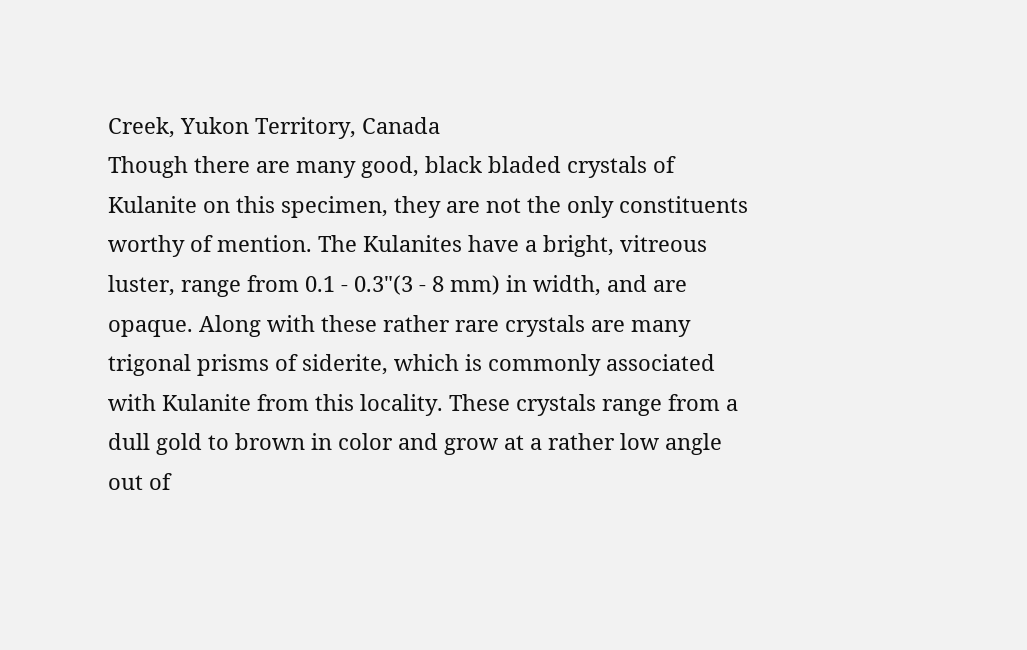Creek, Yukon Territory, Canada
Though there are many good, black bladed crystals of Kulanite on this specimen, they are not the only constituents worthy of mention. The Kulanites have a bright, vitreous luster, range from 0.1 - 0.3"(3 - 8 mm) in width, and are opaque. Along with these rather rare crystals are many trigonal prisms of siderite, which is commonly associated with Kulanite from this locality. These crystals range from a dull gold to brown in color and grow at a rather low angle out of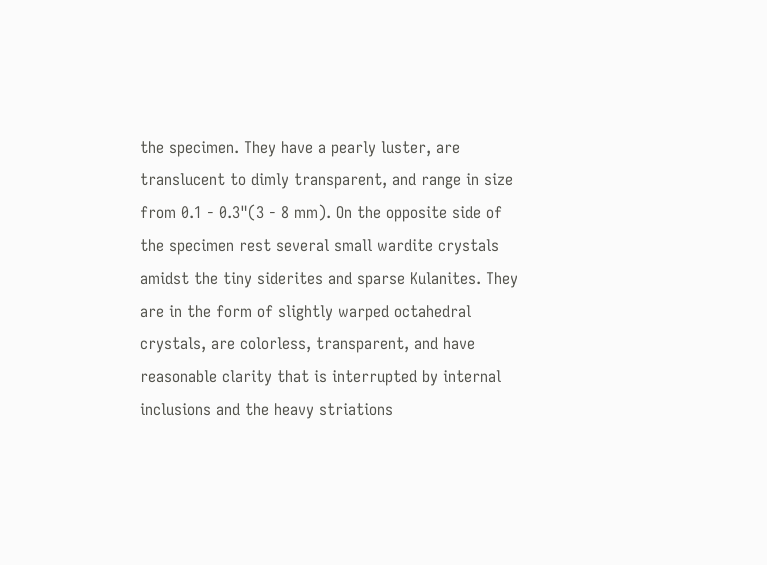the specimen. They have a pearly luster, are translucent to dimly transparent, and range in size from 0.1 - 0.3"(3 - 8 mm). On the opposite side of the specimen rest several small wardite crystals amidst the tiny siderites and sparse Kulanites. They are in the form of slightly warped octahedral crystals, are colorless, transparent, and have reasonable clarity that is interrupted by internal inclusions and the heavy striations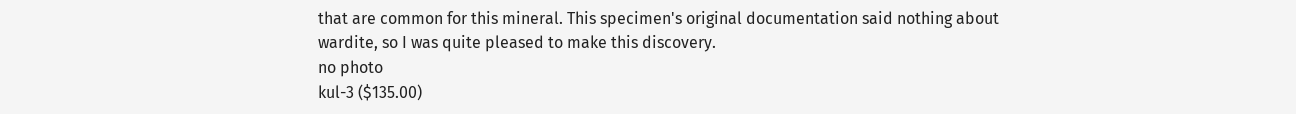that are common for this mineral. This specimen's original documentation said nothing about wardite, so I was quite pleased to make this discovery.
no photo
kul-3 ($135.00)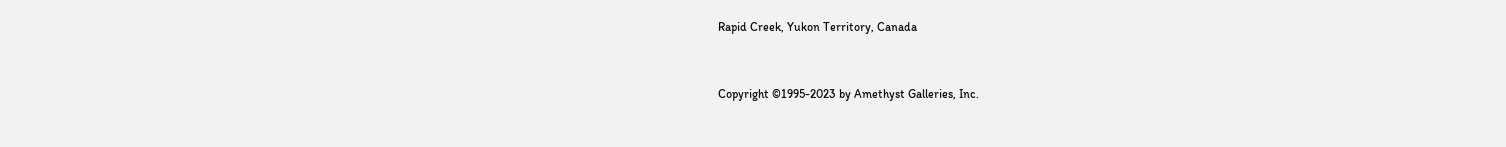Rapid Creek, Yukon Territory, Canada


Copyright ©1995-2023 by Amethyst Galleries, Inc.